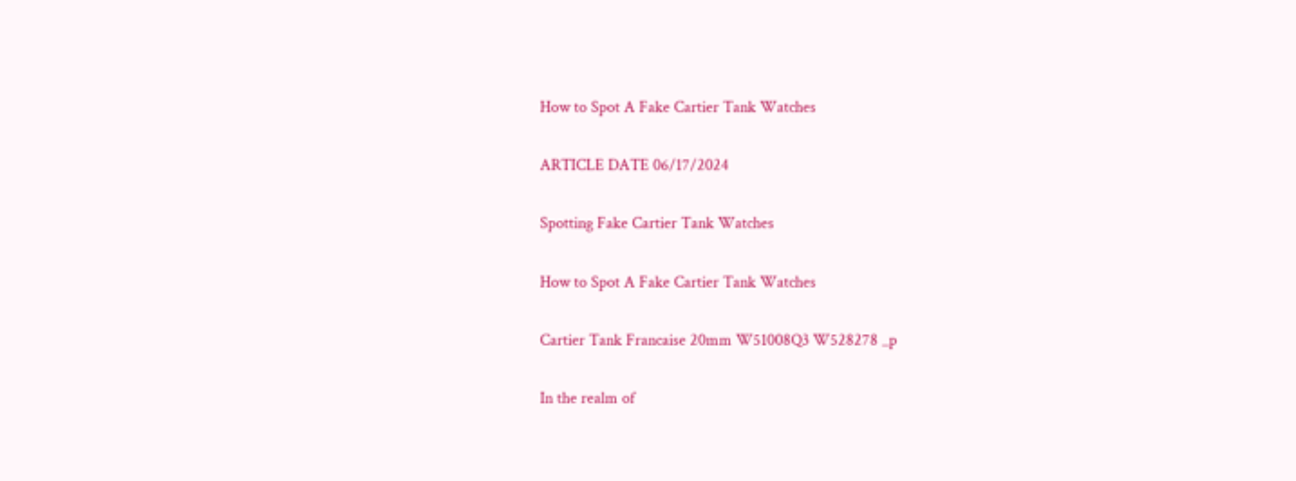How to Spot A Fake Cartier Tank Watches

ARTICLE DATE 06/17/2024

Spotting Fake Cartier Tank Watches

How to Spot A Fake Cartier Tank Watches

Cartier Tank Francaise 20mm W51008Q3 W528278 _p

In the realm of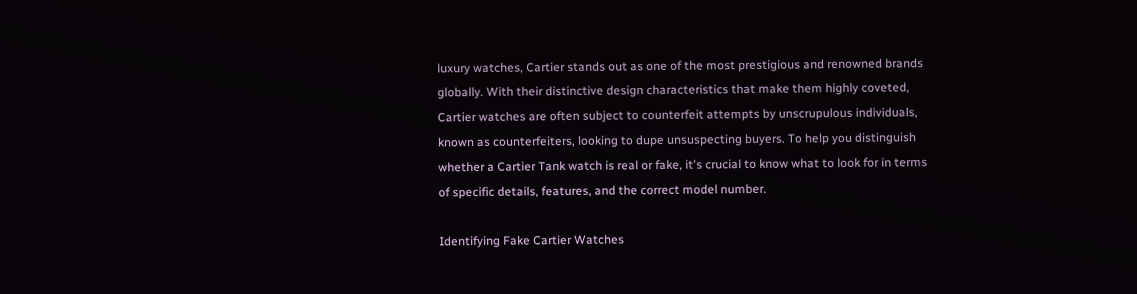luxury watches, Cartier stands out as one of the most prestigious and renowned brands globally. With their distinctive design characteristics that make them highly coveted, Cartier watches are often subject to counterfeit attempts by unscrupulous individuals, known as counterfeiters, looking to dupe unsuspecting buyers. To help you distinguish whether a Cartier Tank watch is real or fake, it's crucial to know what to look for in terms of specific details, features, and the correct model number.

Identifying Fake Cartier Watches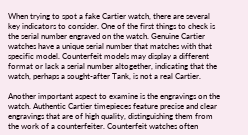When trying to spot a fake Cartier watch, there are several key indicators to consider. One of the first things to check is the serial number engraved on the watch. Genuine Cartier watches have a unique serial number that matches with that specific model. Counterfeit models may display a different format or lack a serial number altogether, indicating that the watch, perhaps a sought-after Tank, is not a real Cartier.

Another important aspect to examine is the engravings on the watch. Authentic Cartier timepieces feature precise and clear engravings that are of high quality, distinguishing them from the work of a counterfeiter. Counterfeit watches often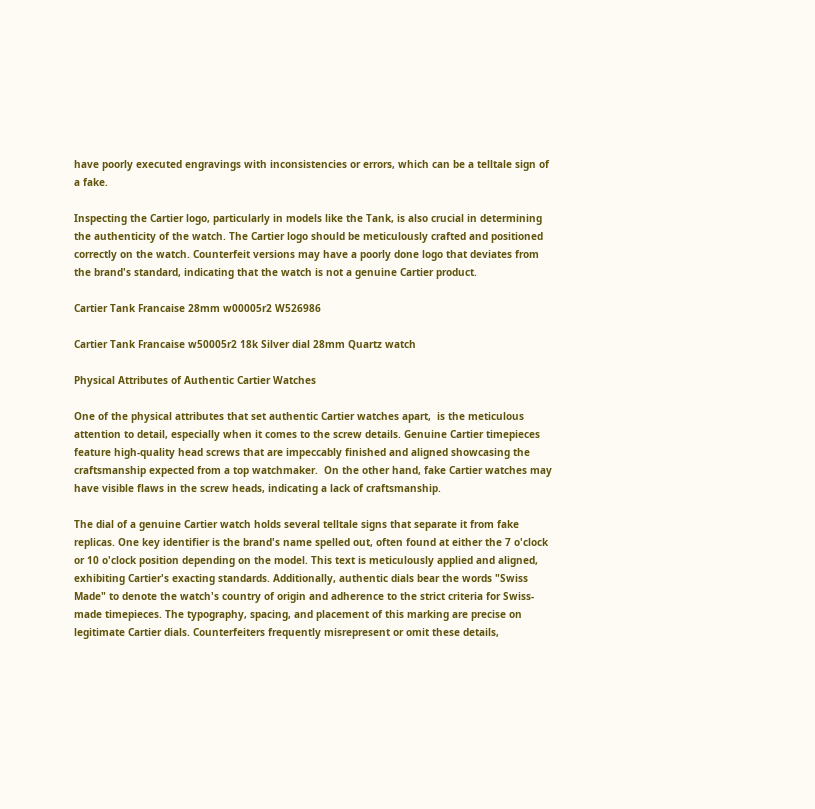have poorly executed engravings with inconsistencies or errors, which can be a telltale sign of a fake.

Inspecting the Cartier logo, particularly in models like the Tank, is also crucial in determining the authenticity of the watch. The Cartier logo should be meticulously crafted and positioned correctly on the watch. Counterfeit versions may have a poorly done logo that deviates from the brand's standard, indicating that the watch is not a genuine Cartier product.

Cartier Tank Francaise 28mm w00005r2 W526986

Cartier Tank Francaise w50005r2 18k Silver dial 28mm Quartz watch

Physical Attributes of Authentic Cartier Watches

One of the physical attributes that set authentic Cartier watches apart,  is the meticulous attention to detail, especially when it comes to the screw details. Genuine Cartier timepieces feature high-quality head screws that are impeccably finished and aligned showcasing the craftsmanship expected from a top watchmaker.  On the other hand, fake Cartier watches may have visible flaws in the screw heads, indicating a lack of craftsmanship.

The dial of a genuine Cartier watch holds several telltale signs that separate it from fake replicas. One key identifier is the brand's name spelled out, often found at either the 7 o'clock or 10 o'clock position depending on the model. This text is meticulously applied and aligned, exhibiting Cartier's exacting standards. Additionally, authentic dials bear the words "Swiss Made" to denote the watch's country of origin and adherence to the strict criteria for Swiss-made timepieces. The typography, spacing, and placement of this marking are precise on legitimate Cartier dials. Counterfeiters frequently misrepresent or omit these details,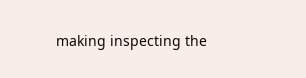making inspecting the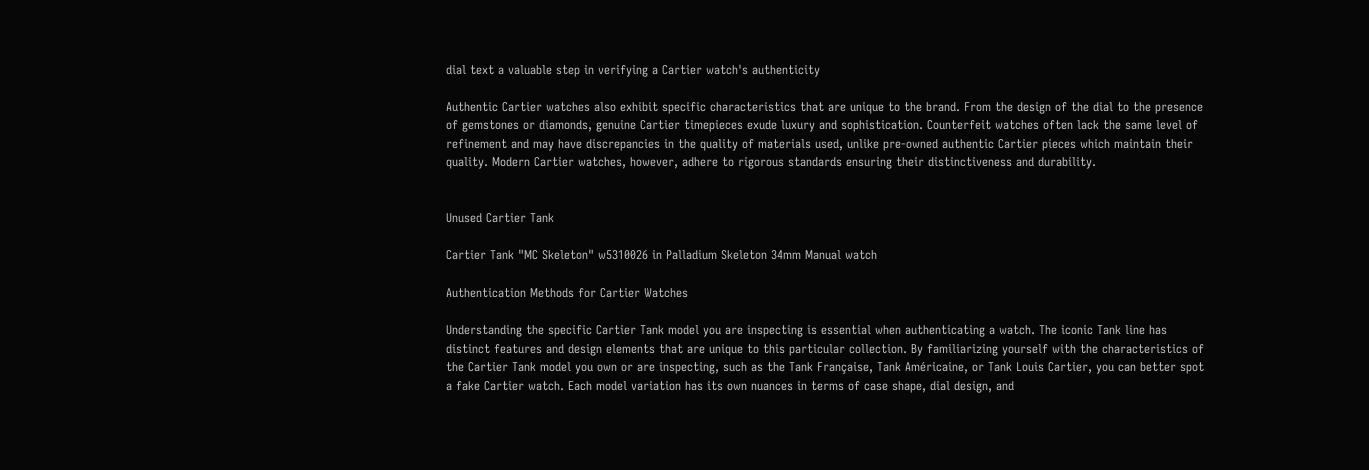dial text a valuable step in verifying a Cartier watch's authenticity

Authentic Cartier watches also exhibit specific characteristics that are unique to the brand. From the design of the dial to the presence of gemstones or diamonds, genuine Cartier timepieces exude luxury and sophistication. Counterfeit watches often lack the same level of refinement and may have discrepancies in the quality of materials used, unlike pre-owned authentic Cartier pieces which maintain their quality. Modern Cartier watches, however, adhere to rigorous standards ensuring their distinctiveness and durability.


Unused Cartier Tank

Cartier Tank "MC Skeleton" w5310026 in Palladium Skeleton 34mm Manual watch

Authentication Methods for Cartier Watches

Understanding the specific Cartier Tank model you are inspecting is essential when authenticating a watch. The iconic Tank line has distinct features and design elements that are unique to this particular collection. By familiarizing yourself with the characteristics of the Cartier Tank model you own or are inspecting, such as the Tank Française, Tank Américaine, or Tank Louis Cartier, you can better spot a fake Cartier watch. Each model variation has its own nuances in terms of case shape, dial design, and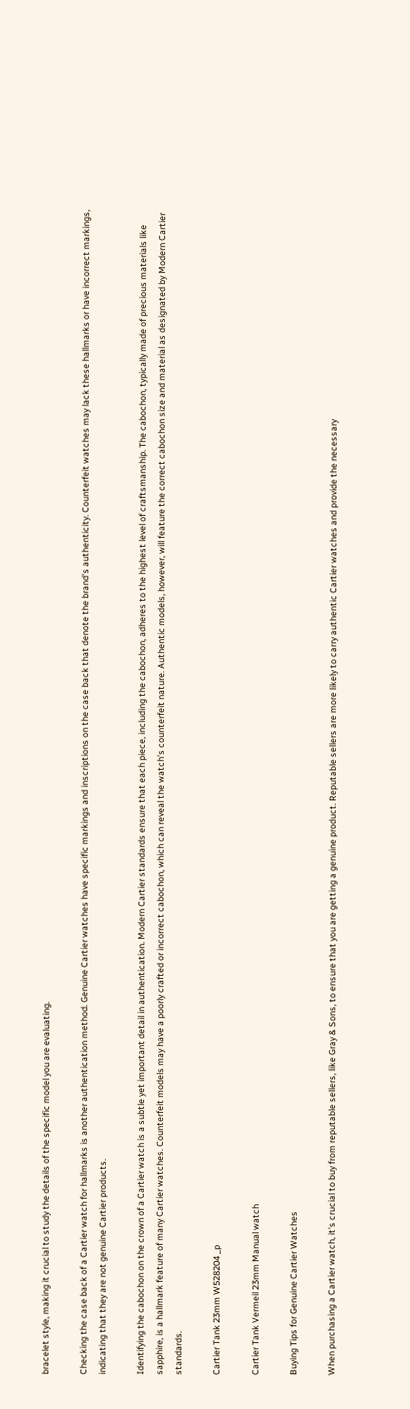bracelet style, making it crucial to study the details of the specific model you are evaluating.

Checking the case back of a Cartier watch for hallmarks is another authentication method. Genuine Cartier watches have specific markings and inscriptions on the case back that denote the brand's authenticity. Counterfeit watches may lack these hallmarks or have incorrect markings, indicating that they are not genuine Cartier products.

Identifying the cabochon on the crown of a Cartier watch is a subtle yet important detail in authentication. Modern Cartier standards ensure that each piece, including the cabochon, adheres to the highest level of craftsmanship. The cabochon, typically made of precious materials like sapphire, is a hallmark feature of many Cartier watches. Counterfeit models may have a poorly crafted or incorrect cabochon, which can reveal the watch's counterfeit nature. Authentic models, however, will feature the correct cabochon size and material as designated by Modern Cartier standards.

Cartier Tank 23mm W528204 _p

Cartier Tank Vermeil 23mm Manual watch

Buying Tips for Genuine Cartier Watches

When purchasing a Cartier watch, it's crucial to buy from reputable sellers, like Gray & Sons, to ensure that you are getting a genuine product. Reputable sellers are more likely to carry authentic Cartier watches and provide the necessary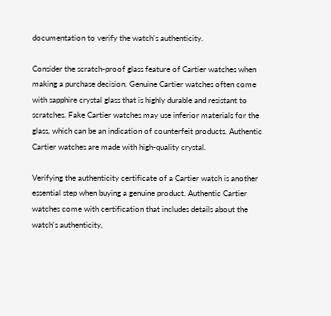documentation to verify the watch's authenticity.

Consider the scratch-proof glass feature of Cartier watches when making a purchase decision. Genuine Cartier watches often come with sapphire crystal glass that is highly durable and resistant to scratches. Fake Cartier watches may use inferior materials for the glass, which can be an indication of counterfeit products. Authentic Cartier watches are made with high-quality crystal.

Verifying the authenticity certificate of a Cartier watch is another essential step when buying a genuine product. Authentic Cartier watches come with certification that includes details about the watch's authenticity,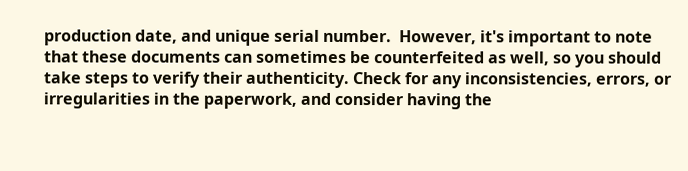production date, and unique serial number.  However, it's important to note that these documents can sometimes be counterfeited as well, so you should take steps to verify their authenticity. Check for any inconsistencies, errors, or irregularities in the paperwork, and consider having the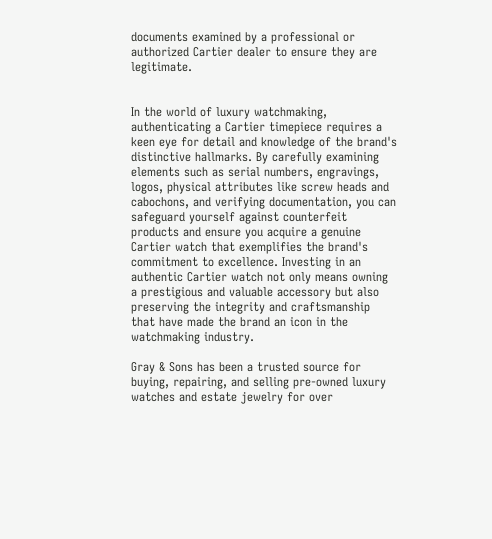documents examined by a professional or authorized Cartier dealer to ensure they are legitimate.


In the world of luxury watchmaking, authenticating a Cartier timepiece requires a keen eye for detail and knowledge of the brand's distinctive hallmarks. By carefully examining elements such as serial numbers, engravings, logos, physical attributes like screw heads and cabochons, and verifying documentation, you can safeguard yourself against counterfeit products and ensure you acquire a genuine Cartier watch that exemplifies the brand's commitment to excellence. Investing in an authentic Cartier watch not only means owning a prestigious and valuable accessory but also preserving the integrity and craftsmanship that have made the brand an icon in the watchmaking industry.

Gray & Sons has been a trusted source for buying, repairing, and selling pre-owned luxury watches and estate jewelry for over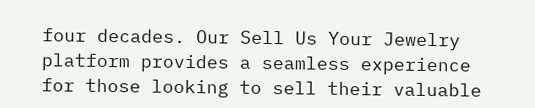four decades. Our Sell Us Your Jewelry platform provides a seamless experience for those looking to sell their valuable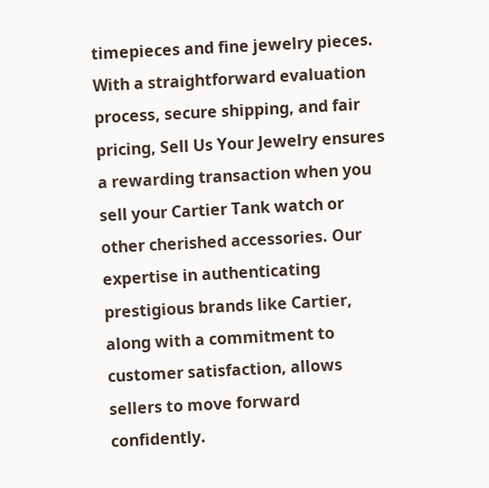timepieces and fine jewelry pieces. With a straightforward evaluation process, secure shipping, and fair pricing, Sell Us Your Jewelry ensures a rewarding transaction when you sell your Cartier Tank watch or other cherished accessories. Our expertise in authenticating prestigious brands like Cartier, along with a commitment to customer satisfaction, allows sellers to move forward confidently.